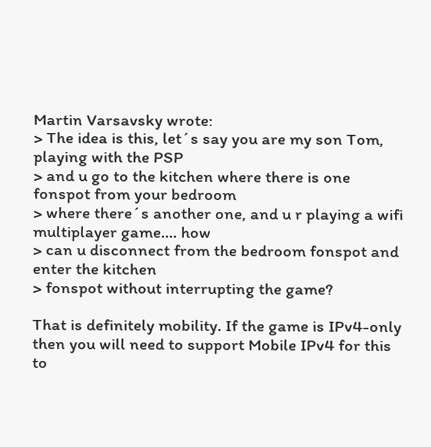Martin Varsavsky wrote:
> The idea is this, let´s say you are my son Tom, playing with the PSP
> and u go to the kitchen where there is one fonspot from your bedroom
> where there´s another one, and u r playing a wifi multiplayer game…. how
> can u disconnect from the bedroom fonspot and enter the kitchen
> fonspot without interrupting the game?

That is definitely mobility. If the game is IPv4-only then you will need to support Mobile IPv4 for this to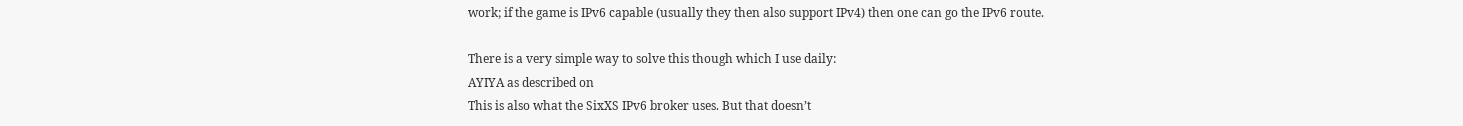work; if the game is IPv6 capable (usually they then also support IPv4) then one can go the IPv6 route.

There is a very simple way to solve this though which I use daily:
AYIYA as described on
This is also what the SixXS IPv6 broker uses. But that doesn’t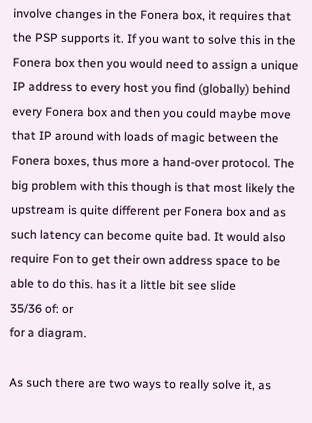involve changes in the Fonera box, it requires that the PSP supports it. If you want to solve this in the Fonera box then you would need to assign a unique IP address to every host you find (globally) behind every Fonera box and then you could maybe move that IP around with loads of magic between the Fonera boxes, thus more a hand-over protocol. The big problem with this though is that most likely the upstream is quite different per Fonera box and as such latency can become quite bad. It would also require Fon to get their own address space to be able to do this. has it a little bit see slide
35/36 of: or
for a diagram.

As such there are two ways to really solve it, as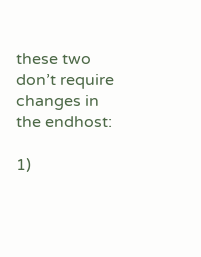these two don’t require changes in the endhost:

1)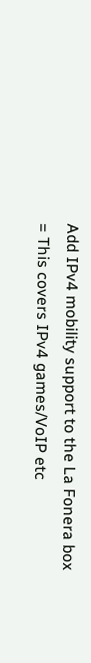Add IPv4 mobility support to the La Fonera box
= This covers IPv4 games/VoIP etc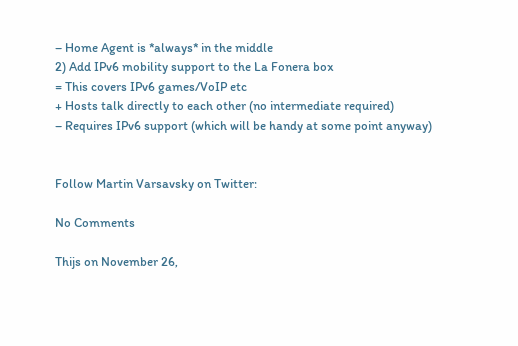– Home Agent is *always* in the middle
2) Add IPv6 mobility support to the La Fonera box
= This covers IPv6 games/VoIP etc
+ Hosts talk directly to each other (no intermediate required)
– Requires IPv6 support (which will be handy at some point anyway)


Follow Martin Varsavsky on Twitter:

No Comments

Thijs on November 26,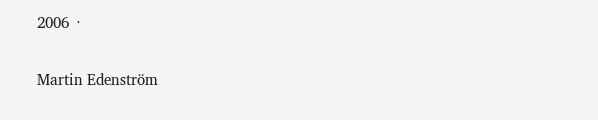2006  ·

Martin Edenström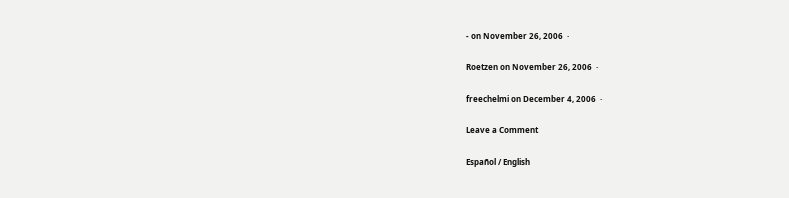- on November 26, 2006  ·

Roetzen on November 26, 2006  ·

freechelmi on December 4, 2006  ·

Leave a Comment

Español / English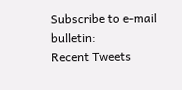Subscribe to e-mail bulletin:
Recent Tweets